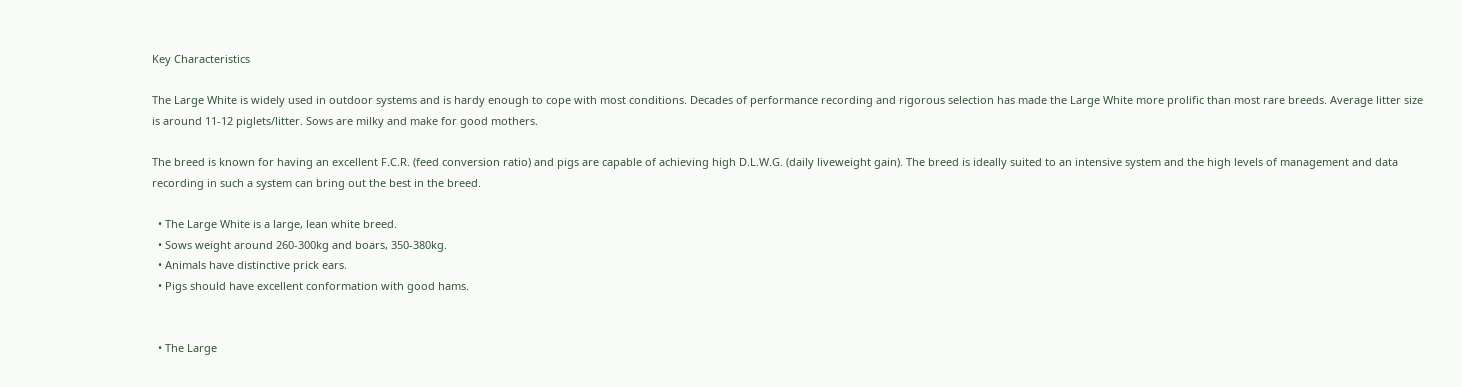Key Characteristics

The Large White is widely used in outdoor systems and is hardy enough to cope with most conditions. Decades of performance recording and rigorous selection has made the Large White more prolific than most rare breeds. Average litter size is around 11-12 piglets/litter. Sows are milky and make for good mothers.

The breed is known for having an excellent F.C.R. (feed conversion ratio) and pigs are capable of achieving high D.L.W.G. (daily liveweight gain). The breed is ideally suited to an intensive system and the high levels of management and data recording in such a system can bring out the best in the breed.

  • The Large White is a large, lean white breed.
  • Sows weight around 260-300kg and boars, 350-380kg.
  • Animals have distinctive prick ears.
  • Pigs should have excellent conformation with good hams.


  • The Large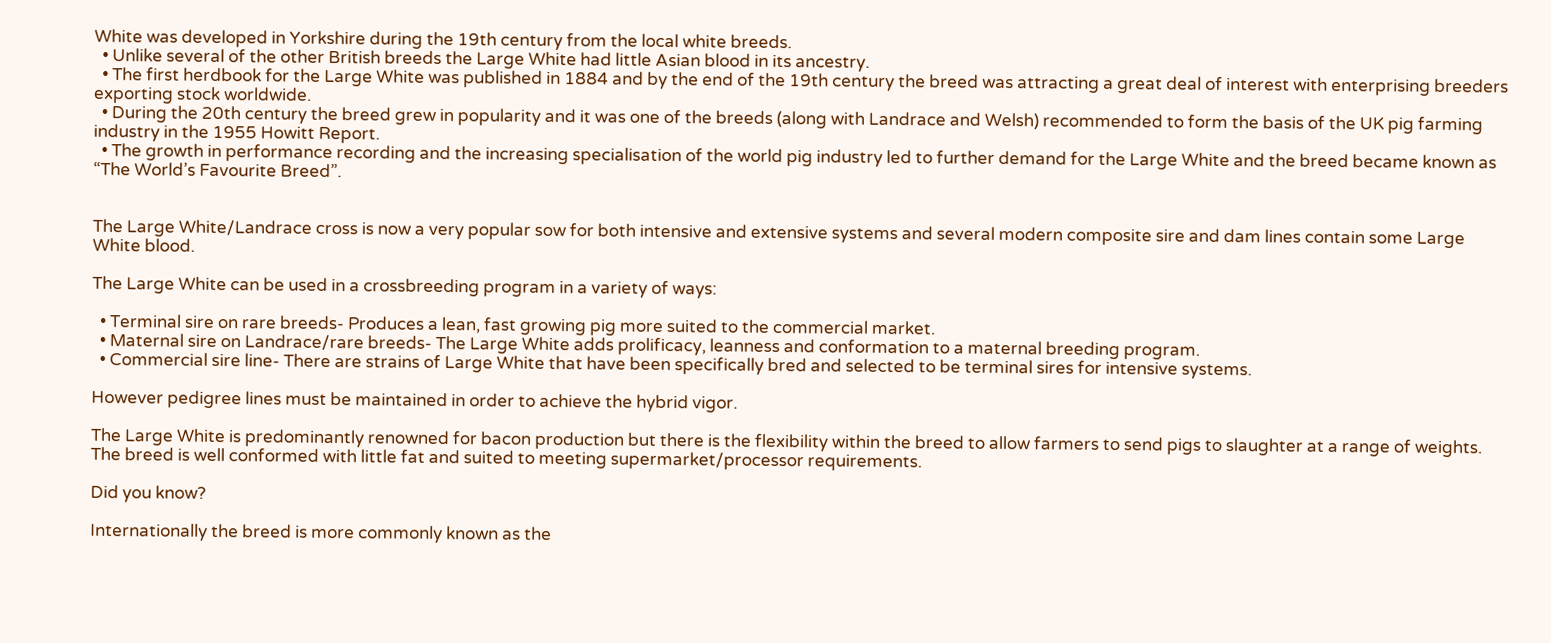White was developed in Yorkshire during the 19th century from the local white breeds.
  • Unlike several of the other British breeds the Large White had little Asian blood in its ancestry.
  • The first herdbook for the Large White was published in 1884 and by the end of the 19th century the breed was attracting a great deal of interest with enterprising breeders exporting stock worldwide.
  • During the 20th century the breed grew in popularity and it was one of the breeds (along with Landrace and Welsh) recommended to form the basis of the UK pig farming industry in the 1955 Howitt Report.
  • The growth in performance recording and the increasing specialisation of the world pig industry led to further demand for the Large White and the breed became known as “The World’s Favourite Breed”.


The Large White/Landrace cross is now a very popular sow for both intensive and extensive systems and several modern composite sire and dam lines contain some Large White blood.

The Large White can be used in a crossbreeding program in a variety of ways:

  • Terminal sire on rare breeds- Produces a lean, fast growing pig more suited to the commercial market.
  • Maternal sire on Landrace/rare breeds- The Large White adds prolificacy, leanness and conformation to a maternal breeding program.
  • Commercial sire line- There are strains of Large White that have been specifically bred and selected to be terminal sires for intensive systems.

However pedigree lines must be maintained in order to achieve the hybrid vigor.

The Large White is predominantly renowned for bacon production but there is the flexibility within the breed to allow farmers to send pigs to slaughter at a range of weights. The breed is well conformed with little fat and suited to meeting supermarket/processor requirements.

Did you know?

Internationally the breed is more commonly known as the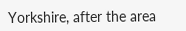Yorkshire, after the area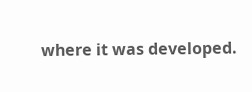where it was developed.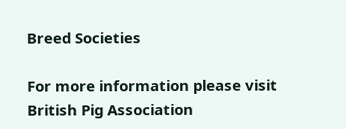Breed Societies

For more information please visit British Pig Association